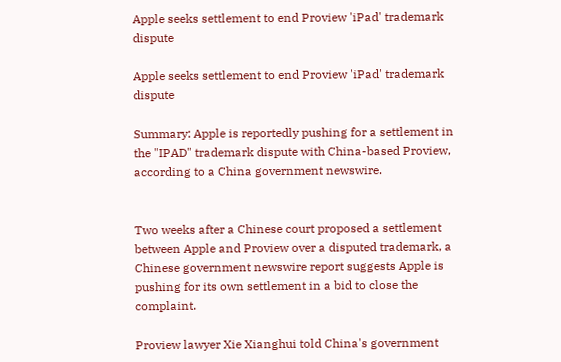Apple seeks settlement to end Proview 'iPad' trademark dispute

Apple seeks settlement to end Proview 'iPad' trademark dispute

Summary: Apple is reportedly pushing for a settlement in the "IPAD" trademark dispute with China-based Proview, according to a China government newswire.


Two weeks after a Chinese court proposed a settlement between Apple and Proview over a disputed trademark, a Chinese government newswire report suggests Apple is pushing for its own settlement in a bid to close the complaint.

Proview lawyer Xie Xianghui told China's government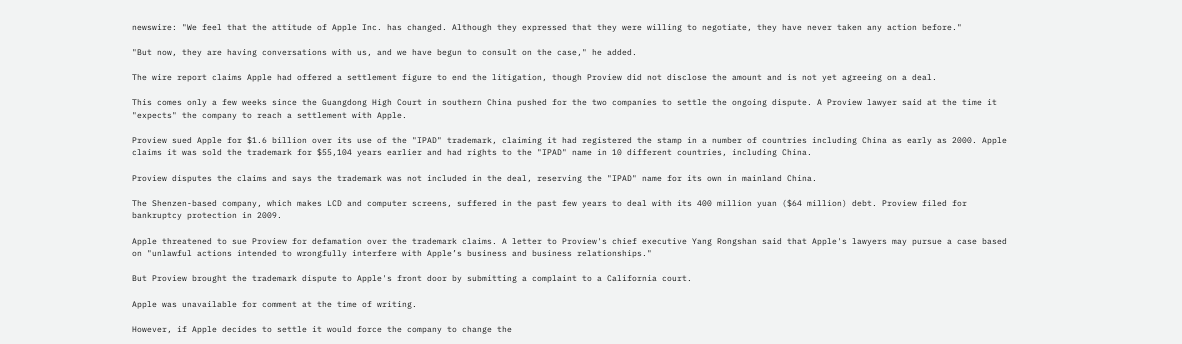newswire: "We feel that the attitude of Apple Inc. has changed. Although they expressed that they were willing to negotiate, they have never taken any action before."

"But now, they are having conversations with us, and we have begun to consult on the case," he added.

The wire report claims Apple had offered a settlement figure to end the litigation, though Proview did not disclose the amount and is not yet agreeing on a deal.

This comes only a few weeks since the Guangdong High Court in southern China pushed for the two companies to settle the ongoing dispute. A Proview lawyer said at the time it "expects" the company to reach a settlement with Apple.

Proview sued Apple for $1.6 billion over its use of the "IPAD" trademark, claiming it had registered the stamp in a number of countries including China as early as 2000. Apple claims it was sold the trademark for $55,104 years earlier and had rights to the "IPAD" name in 10 different countries, including China.

Proview disputes the claims and says the trademark was not included in the deal, reserving the "IPAD" name for its own in mainland China.

The Shenzen-based company, which makes LCD and computer screens, suffered in the past few years to deal with its 400 million yuan ($64 million) debt. Proview filed for bankruptcy protection in 2009.

Apple threatened to sue Proview for defamation over the trademark claims. A letter to Proview's chief executive Yang Rongshan said that Apple's lawyers may pursue a case based on "unlawful actions intended to wrongfully interfere with Apple’s business and business relationships."

But Proview brought the trademark dispute to Apple's front door by submitting a complaint to a California court.

Apple was unavailable for comment at the time of writing.

However, if Apple decides to settle it would force the company to change the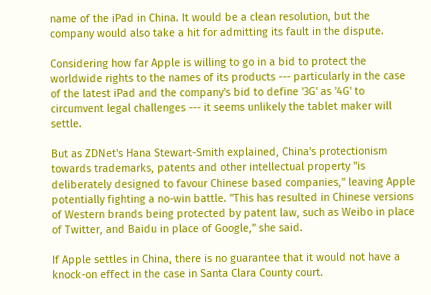name of the iPad in China. It would be a clean resolution, but the company would also take a hit for admitting its fault in the dispute.

Considering how far Apple is willing to go in a bid to protect the worldwide rights to the names of its products --- particularly in the case of the latest iPad and the company's bid to define '3G' as '4G' to circumvent legal challenges --- it seems unlikely the tablet maker will settle.

But as ZDNet's Hana Stewart-Smith explained, China's protectionism towards trademarks, patents and other intellectual property "is deliberately designed to favour Chinese based companies," leaving Apple potentially fighting a no-win battle. "This has resulted in Chinese versions of Western brands being protected by patent law, such as Weibo in place of Twitter, and Baidu in place of Google,” she said.

If Apple settles in China, there is no guarantee that it would not have a knock-on effect in the case in Santa Clara County court.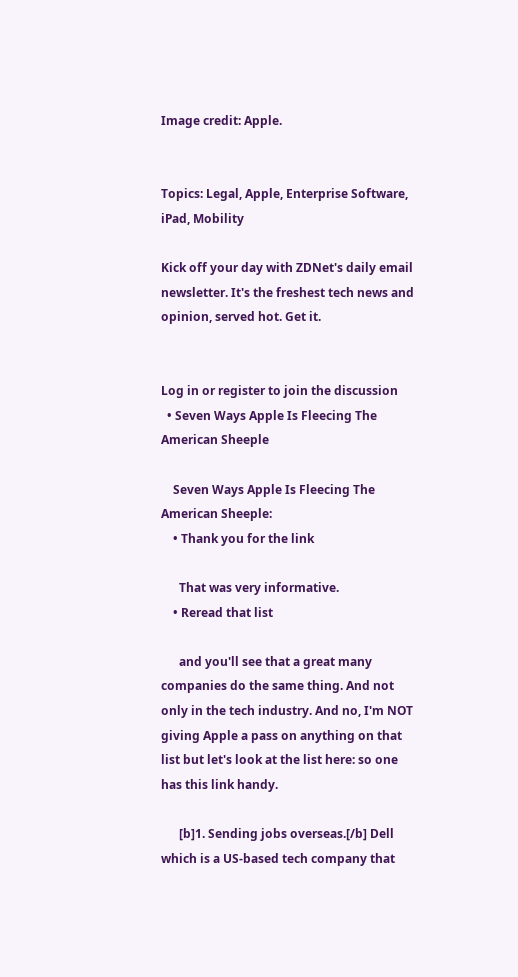Image credit: Apple.


Topics: Legal, Apple, Enterprise Software, iPad, Mobility

Kick off your day with ZDNet's daily email newsletter. It's the freshest tech news and opinion, served hot. Get it.


Log in or register to join the discussion
  • Seven Ways Apple Is Fleecing The American Sheeple

    Seven Ways Apple Is Fleecing The American Sheeple:
    • Thank you for the link

      That was very informative.
    • Reread that list

      and you'll see that a great many companies do the same thing. And not only in the tech industry. And no, I'm NOT giving Apple a pass on anything on that list but let's look at the list here: so one has this link handy.

      [b]1. Sending jobs overseas.[/b] Dell which is a US-based tech company that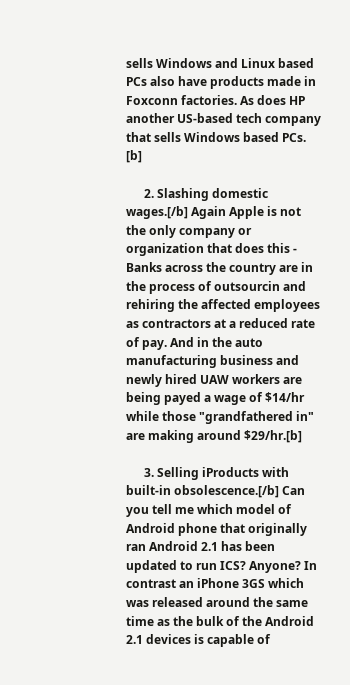sells Windows and Linux based PCs also have products made in Foxconn factories. As does HP another US-based tech company that sells Windows based PCs. [b]

      2. Slashing domestic wages.[/b] Again Apple is not the only company or organization that does this - Banks across the country are in the process of outsourcin and rehiring the affected employees as contractors at a reduced rate of pay. And in the auto manufacturing business and newly hired UAW workers are being payed a wage of $14/hr while those "grandfathered in" are making around $29/hr.[b]

      3. Selling iProducts with built-in obsolescence.[/b] Can you tell me which model of Android phone that originally ran Android 2.1 has been updated to run ICS? Anyone? In contrast an iPhone 3GS which was released around the same time as the bulk of the Android 2.1 devices is capable of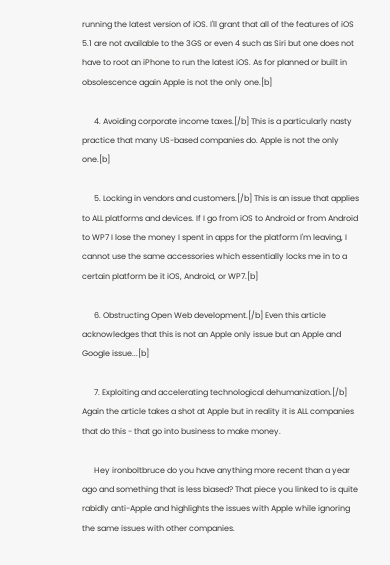running the latest version of iOS. I'll grant that all of the features of iOS 5.1 are not available to the 3GS or even 4 such as Siri but one does not have to root an iPhone to run the latest iOS. As for planned or built in obsolescence again Apple is not the only one.[b]

      4. Avoiding corporate income taxes.[/b] This is a particularly nasty practice that many US-based companies do. Apple is not the only one.[b]

      5. Locking in vendors and customers.[/b] This is an issue that applies to ALL platforms and devices. If I go from iOS to Android or from Android to WP7 I lose the money I spent in apps for the platform I'm leaving, I cannot use the same accessories which essentially locks me in to a certain platform be it iOS, Android, or WP7.[b]

      6. Obstructing Open Web development.[/b] Even this article acknowledges that this is not an Apple only issue but an Apple and Google issue...[b]

      7. Exploiting and accelerating technological dehumanization.[/b] Again the article takes a shot at Apple but in reality it is ALL companies that do this - that go into business to make money.

      Hey ironboltbruce do you have anything more recent than a year ago and something that is less biased? That piece you linked to is quite rabidly anti-Apple and highlights the issues with Apple while ignoring the same issues with other companies.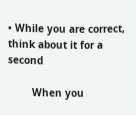• While you are correct, think about it for a second

        When you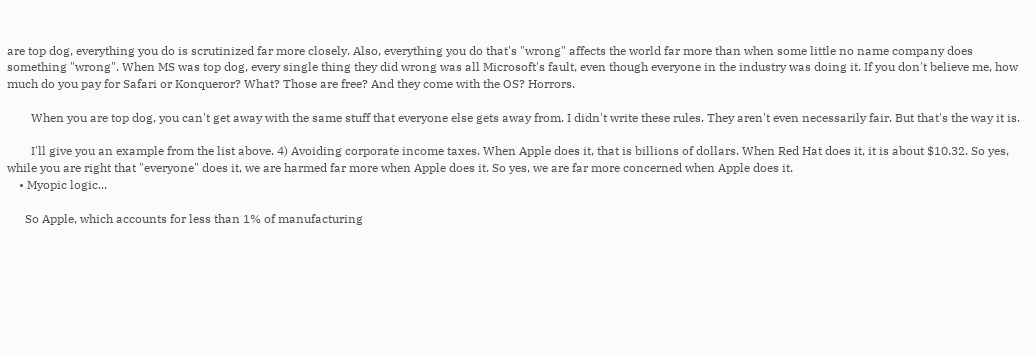are top dog, everything you do is scrutinized far more closely. Also, everything you do that's "wrong" affects the world far more than when some little no name company does something "wrong". When MS was top dog, every single thing they did wrong was all Microsoft's fault, even though everyone in the industry was doing it. If you don't believe me, how much do you pay for Safari or Konqueror? What? Those are free? And they come with the OS? Horrors.

        When you are top dog, you can't get away with the same stuff that everyone else gets away from. I didn't write these rules. They aren't even necessarily fair. But that's the way it is.

        I'll give you an example from the list above. 4) Avoiding corporate income taxes. When Apple does it, that is billions of dollars. When Red Hat does it, it is about $10.32. So yes, while you are right that "everyone" does it, we are harmed far more when Apple does it. So yes, we are far more concerned when Apple does it.
    • Myopic logic...

      So Apple, which accounts for less than 1% of manufacturing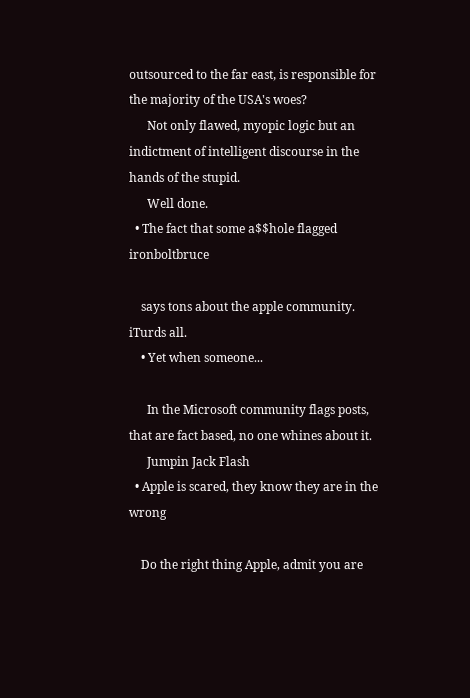outsourced to the far east, is responsible for the majority of the USA's woes?
      Not only flawed, myopic logic but an indictment of intelligent discourse in the hands of the stupid.
      Well done.
  • The fact that some a$$hole flagged ironboltbruce

    says tons about the apple community. iTurds all.
    • Yet when someone...

      In the Microsoft community flags posts, that are fact based, no one whines about it.
      Jumpin Jack Flash
  • Apple is scared, they know they are in the wrong

    Do the right thing Apple, admit you are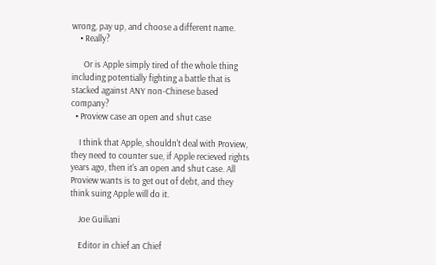wrong, pay up, and choose a different name.
    • Really?

      Or is Apple simply tired of the whole thing including potentially fighting a battle that is stacked against ANY non-Chinese based company?
  • Proview case an open and shut case

    I think that Apple, shouldn't deal with Proview, they need to counter sue, if Apple recieved rights years ago, then it's an open and shut case. All Proview wants is to get out of debt, and they think suing Apple will do it.

    Joe Guiliani

    Editor in chief an Chief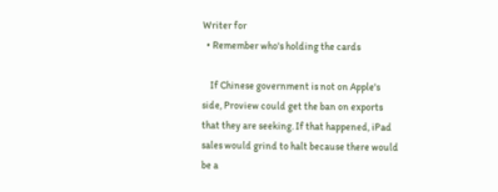Writer for
  • Remember who's holding the cards

    If Chinese government is not on Apple's side, Proview could get the ban on exports that they are seeking. If that happened, iPad sales would grind to halt because there would be a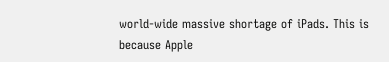world-wide massive shortage of iPads. This is because Apple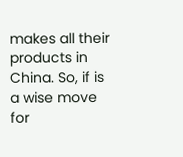makes all their products in China. So, if is a wise move for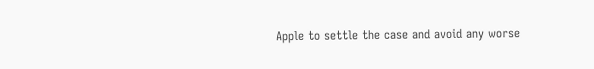Apple to settle the case and avoid any worse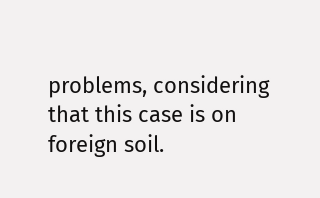problems, considering that this case is on foreign soil.